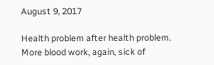August 9, 2017

Health problem after health problem. More blood work, again, sick of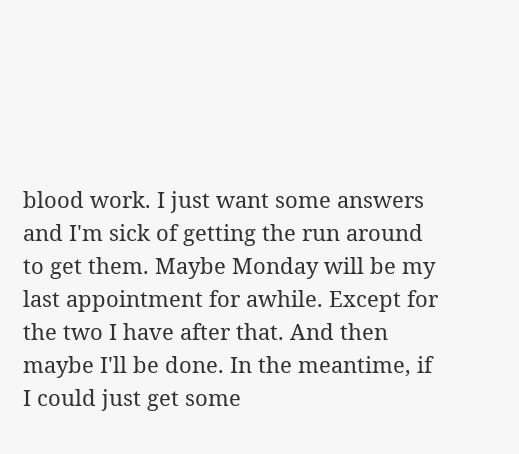blood work. I just want some answers and I'm sick of getting the run around to get them. Maybe Monday will be my last appointment for awhile. Except for the two I have after that. And then maybe I'll be done. In the meantime, if I could just get some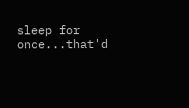sleep for once...that'd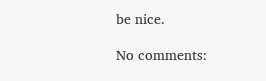be nice.

No comments: